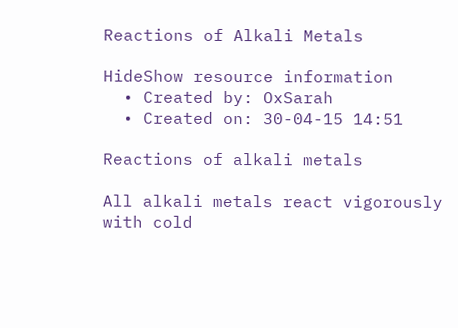Reactions of Alkali Metals

HideShow resource information
  • Created by: OxSarah
  • Created on: 30-04-15 14:51

Reactions of alkali metals

All alkali metals react vigorously with cold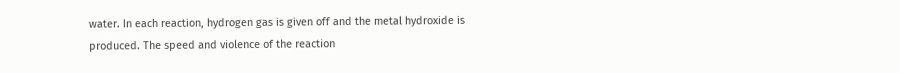water. In each reaction, hydrogen gas is given off and the metal hydroxide is produced. The speed and violence of the reaction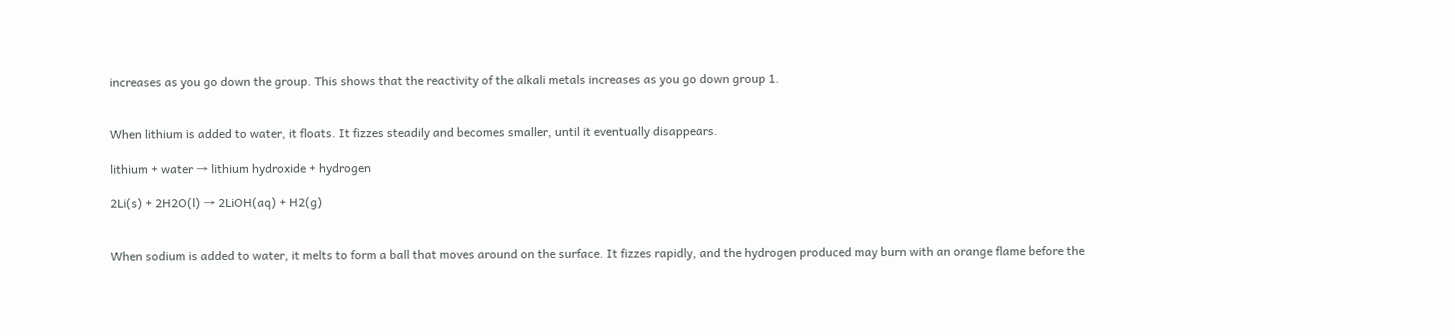increases as you go down the group. This shows that the reactivity of the alkali metals increases as you go down group 1.


When lithium is added to water, it floats. It fizzes steadily and becomes smaller, until it eventually disappears.

lithium + water → lithium hydroxide + hydrogen

2Li(s) + 2H2O(l) → 2LiOH(aq) + H2(g)


When sodium is added to water, it melts to form a ball that moves around on the surface. It fizzes rapidly, and the hydrogen produced may burn with an orange flame before the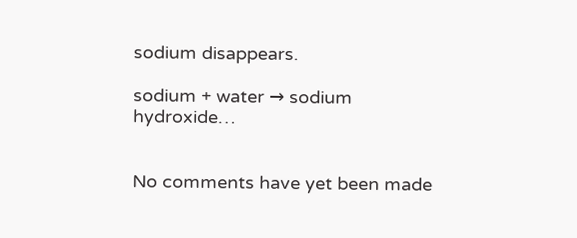sodium disappears.

sodium + water → sodium hydroxide…


No comments have yet been made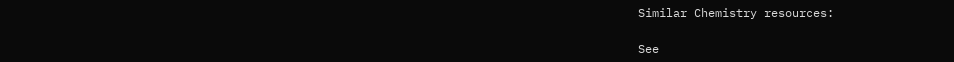Similar Chemistry resources:

See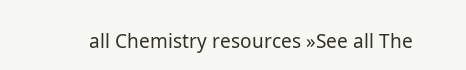all Chemistry resources »See all The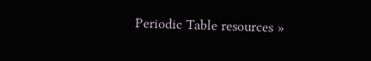Periodic Table resources »